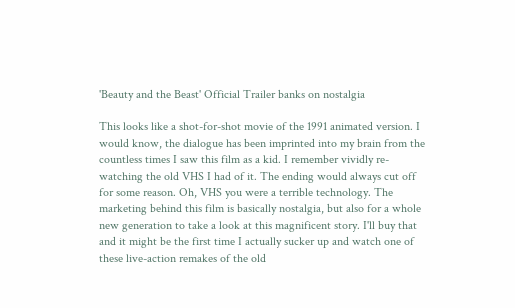'Beauty and the Beast' Official Trailer banks on nostalgia

This looks like a shot-for-shot movie of the 1991 animated version. I would know, the dialogue has been imprinted into my brain from the countless times I saw this film as a kid. I remember vividly re-watching the old VHS I had of it. The ending would always cut off for some reason. Oh, VHS you were a terrible technology. The marketing behind this film is basically nostalgia, but also for a whole new generation to take a look at this magnificent story. I'll buy that and it might be the first time I actually sucker up and watch one of these live-action remakes of the old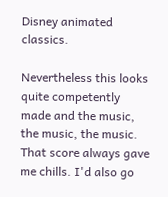Disney animated classics.

Nevertheless this looks quite competently made and the music, the music, the music. That score always gave me chills. I'd also go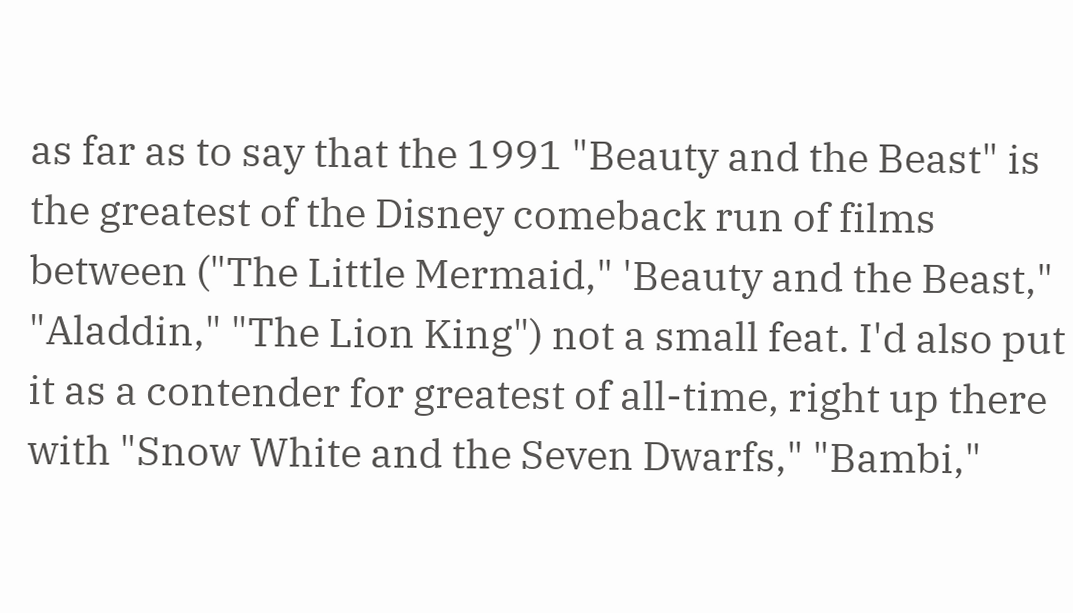as far as to say that the 1991 "Beauty and the Beast" is the greatest of the Disney comeback run of films between ("The Little Mermaid," 'Beauty and the Beast," "Aladdin," "The Lion King") not a small feat. I'd also put it as a contender for greatest of all-time, right up there with "Snow White and the Seven Dwarfs," "Bambi,"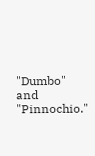"Dumbo" and "Pinnochio."